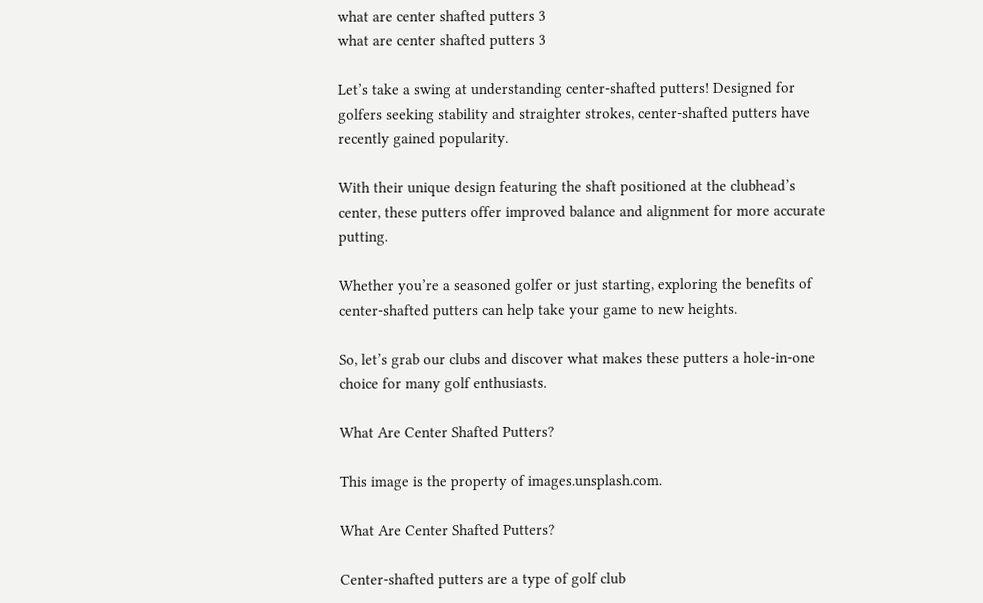what are center shafted putters 3
what are center shafted putters 3

Let’s take a swing at understanding center-shafted putters! Designed for golfers seeking stability and straighter strokes, center-shafted putters have recently gained popularity.

With their unique design featuring the shaft positioned at the clubhead’s center, these putters offer improved balance and alignment for more accurate putting.

Whether you’re a seasoned golfer or just starting, exploring the benefits of center-shafted putters can help take your game to new heights.

So, let’s grab our clubs and discover what makes these putters a hole-in-one choice for many golf enthusiasts.

What Are Center Shafted Putters?

This image is the property of images.unsplash.com.

What Are Center Shafted Putters?

Center-shafted putters are a type of golf club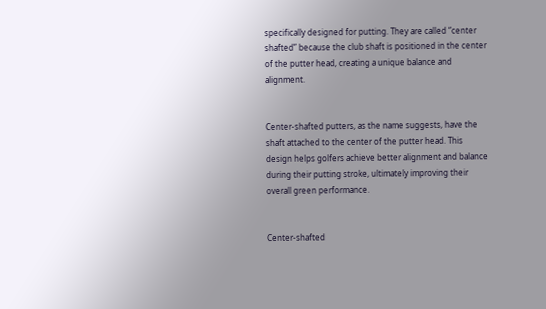specifically designed for putting. They are called “center shafted” because the club shaft is positioned in the center of the putter head, creating a unique balance and alignment.


Center-shafted putters, as the name suggests, have the shaft attached to the center of the putter head. This design helps golfers achieve better alignment and balance during their putting stroke, ultimately improving their overall green performance.


Center-shafted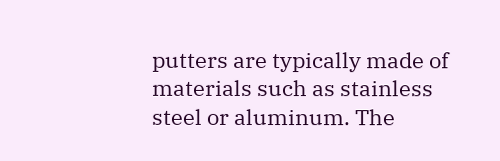putters are typically made of materials such as stainless steel or aluminum. The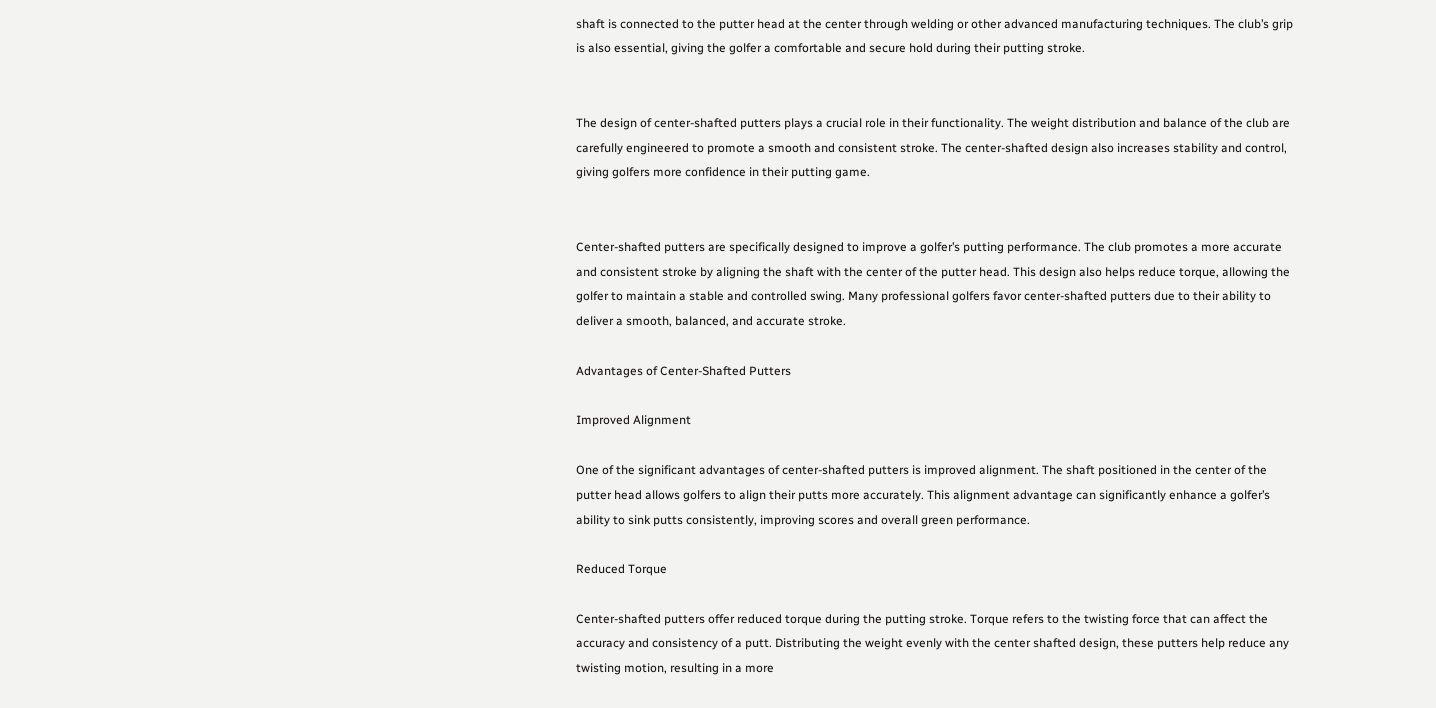shaft is connected to the putter head at the center through welding or other advanced manufacturing techniques. The club’s grip is also essential, giving the golfer a comfortable and secure hold during their putting stroke.


The design of center-shafted putters plays a crucial role in their functionality. The weight distribution and balance of the club are carefully engineered to promote a smooth and consistent stroke. The center-shafted design also increases stability and control, giving golfers more confidence in their putting game.


Center-shafted putters are specifically designed to improve a golfer’s putting performance. The club promotes a more accurate and consistent stroke by aligning the shaft with the center of the putter head. This design also helps reduce torque, allowing the golfer to maintain a stable and controlled swing. Many professional golfers favor center-shafted putters due to their ability to deliver a smooth, balanced, and accurate stroke.

Advantages of Center-Shafted Putters

Improved Alignment

One of the significant advantages of center-shafted putters is improved alignment. The shaft positioned in the center of the putter head allows golfers to align their putts more accurately. This alignment advantage can significantly enhance a golfer’s ability to sink putts consistently, improving scores and overall green performance.

Reduced Torque

Center-shafted putters offer reduced torque during the putting stroke. Torque refers to the twisting force that can affect the accuracy and consistency of a putt. Distributing the weight evenly with the center shafted design, these putters help reduce any twisting motion, resulting in a more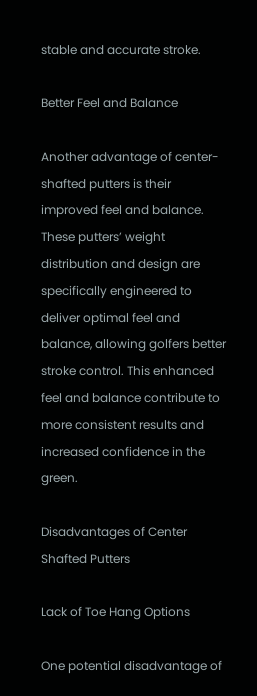stable and accurate stroke.

Better Feel and Balance

Another advantage of center-shafted putters is their improved feel and balance. These putters’ weight distribution and design are specifically engineered to deliver optimal feel and balance, allowing golfers better stroke control. This enhanced feel and balance contribute to more consistent results and increased confidence in the green.

Disadvantages of Center Shafted Putters

Lack of Toe Hang Options

One potential disadvantage of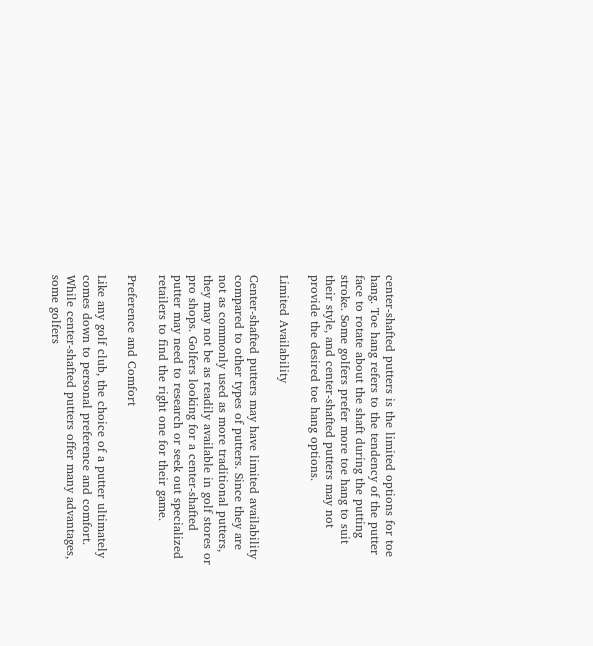center-shafted putters is the limited options for toe hang. Toe hang refers to the tendency of the putter face to rotate about the shaft during the putting stroke. Some golfers prefer more toe hang to suit their style, and center-shafted putters may not provide the desired toe hang options.

Limited Availability

Center-shafted putters may have limited availability compared to other types of putters. Since they are not as commonly used as more traditional putters, they may not be as readily available in golf stores or pro shops. Golfers looking for a center-shafted putter may need to research or seek out specialized retailers to find the right one for their game.

Preference and Comfort

Like any golf club, the choice of a putter ultimately comes down to personal preference and comfort. While center-shafted putters offer many advantages, some golfers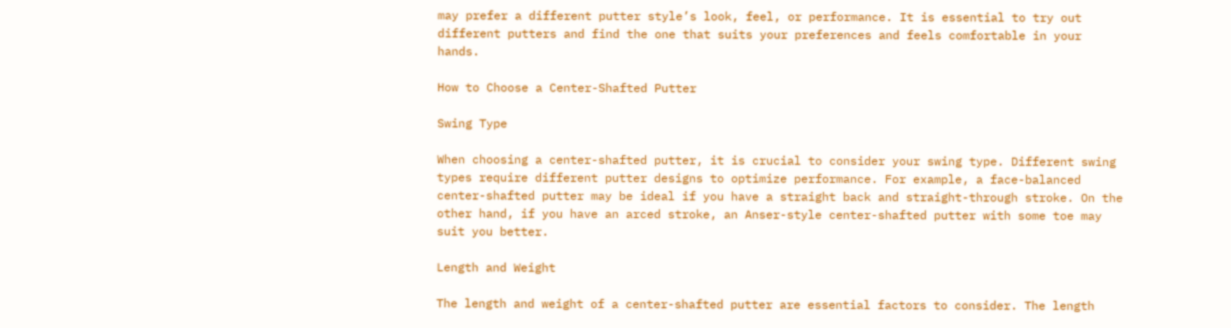may prefer a different putter style’s look, feel, or performance. It is essential to try out different putters and find the one that suits your preferences and feels comfortable in your hands.

How to Choose a Center-Shafted Putter

Swing Type

When choosing a center-shafted putter, it is crucial to consider your swing type. Different swing types require different putter designs to optimize performance. For example, a face-balanced center-shafted putter may be ideal if you have a straight back and straight-through stroke. On the other hand, if you have an arced stroke, an Anser-style center-shafted putter with some toe may suit you better.

Length and Weight

The length and weight of a center-shafted putter are essential factors to consider. The length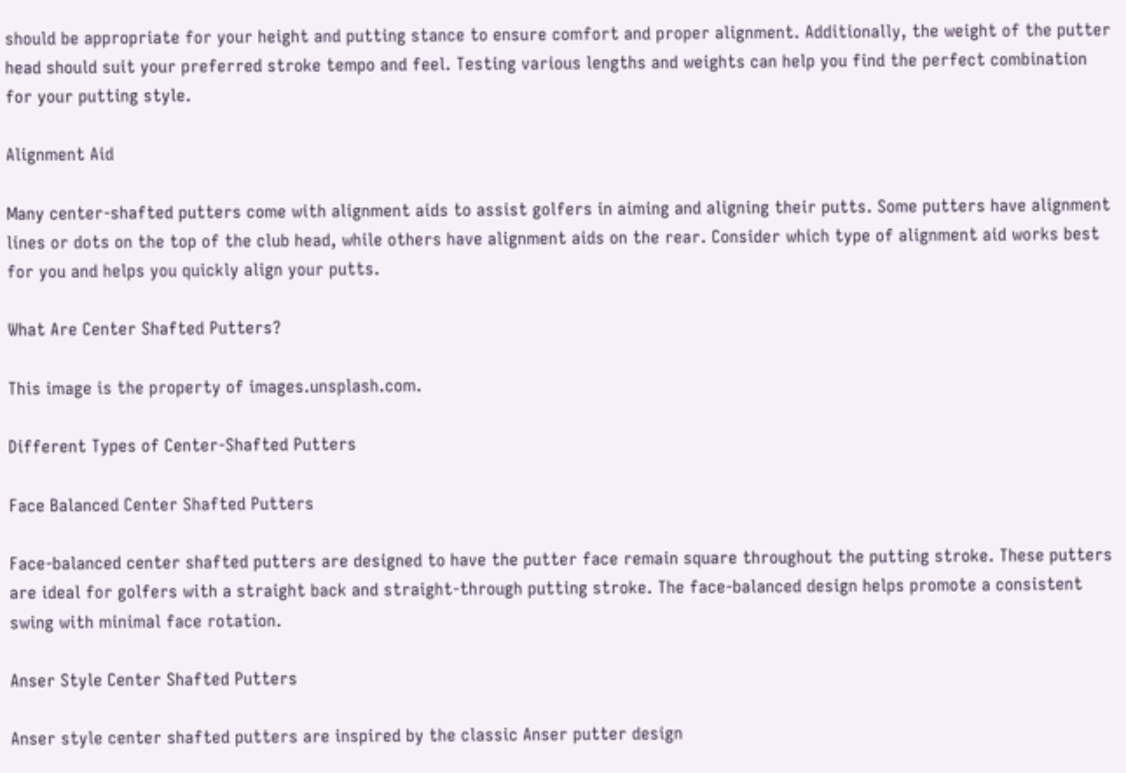should be appropriate for your height and putting stance to ensure comfort and proper alignment. Additionally, the weight of the putter head should suit your preferred stroke tempo and feel. Testing various lengths and weights can help you find the perfect combination for your putting style.

Alignment Aid

Many center-shafted putters come with alignment aids to assist golfers in aiming and aligning their putts. Some putters have alignment lines or dots on the top of the club head, while others have alignment aids on the rear. Consider which type of alignment aid works best for you and helps you quickly align your putts.

What Are Center Shafted Putters?

This image is the property of images.unsplash.com.

Different Types of Center-Shafted Putters

Face Balanced Center Shafted Putters

Face-balanced center shafted putters are designed to have the putter face remain square throughout the putting stroke. These putters are ideal for golfers with a straight back and straight-through putting stroke. The face-balanced design helps promote a consistent swing with minimal face rotation.

Anser Style Center Shafted Putters

Anser style center shafted putters are inspired by the classic Anser putter design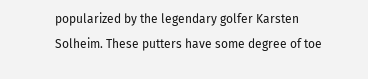popularized by the legendary golfer Karsten Solheim. These putters have some degree of toe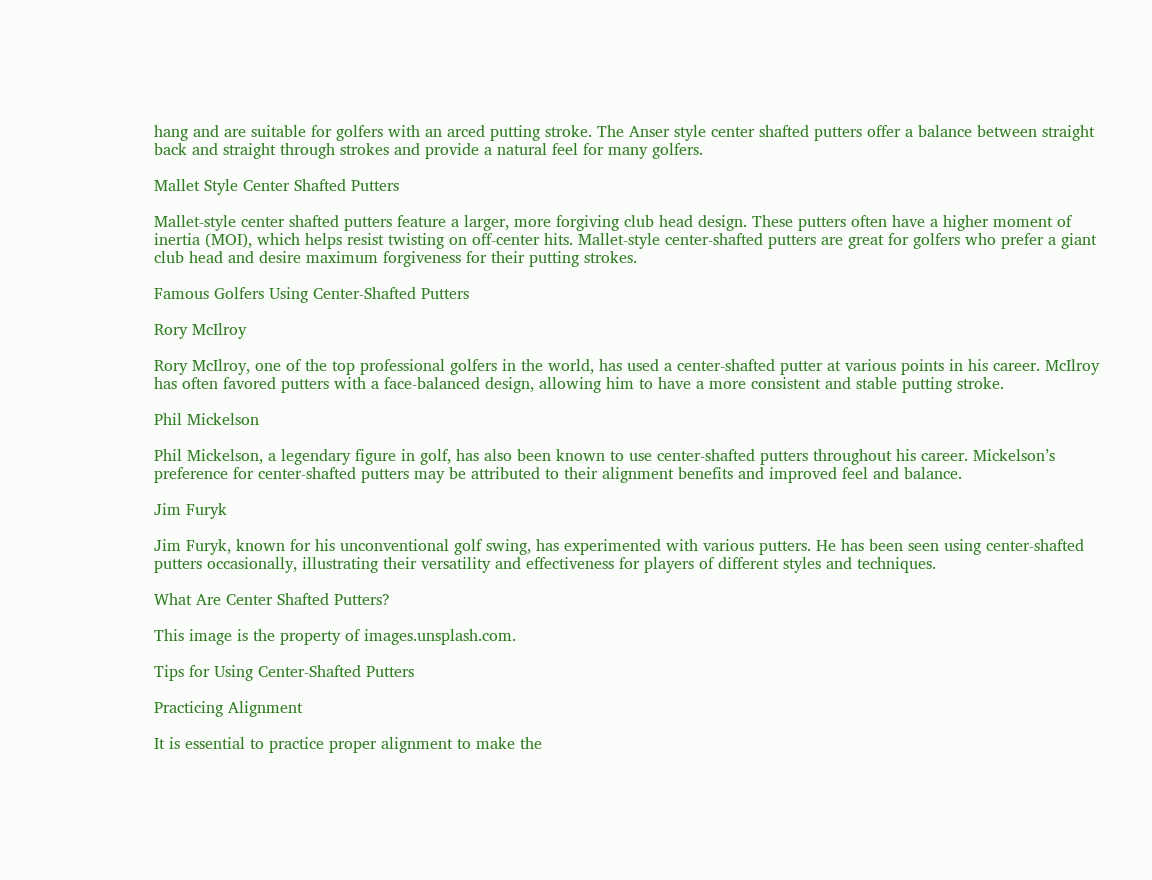hang and are suitable for golfers with an arced putting stroke. The Anser style center shafted putters offer a balance between straight back and straight through strokes and provide a natural feel for many golfers.

Mallet Style Center Shafted Putters

Mallet-style center shafted putters feature a larger, more forgiving club head design. These putters often have a higher moment of inertia (MOI), which helps resist twisting on off-center hits. Mallet-style center-shafted putters are great for golfers who prefer a giant club head and desire maximum forgiveness for their putting strokes.

Famous Golfers Using Center-Shafted Putters

Rory McIlroy

Rory McIlroy, one of the top professional golfers in the world, has used a center-shafted putter at various points in his career. McIlroy has often favored putters with a face-balanced design, allowing him to have a more consistent and stable putting stroke.

Phil Mickelson

Phil Mickelson, a legendary figure in golf, has also been known to use center-shafted putters throughout his career. Mickelson’s preference for center-shafted putters may be attributed to their alignment benefits and improved feel and balance.

Jim Furyk

Jim Furyk, known for his unconventional golf swing, has experimented with various putters. He has been seen using center-shafted putters occasionally, illustrating their versatility and effectiveness for players of different styles and techniques.

What Are Center Shafted Putters?

This image is the property of images.unsplash.com.

Tips for Using Center-Shafted Putters

Practicing Alignment

It is essential to practice proper alignment to make the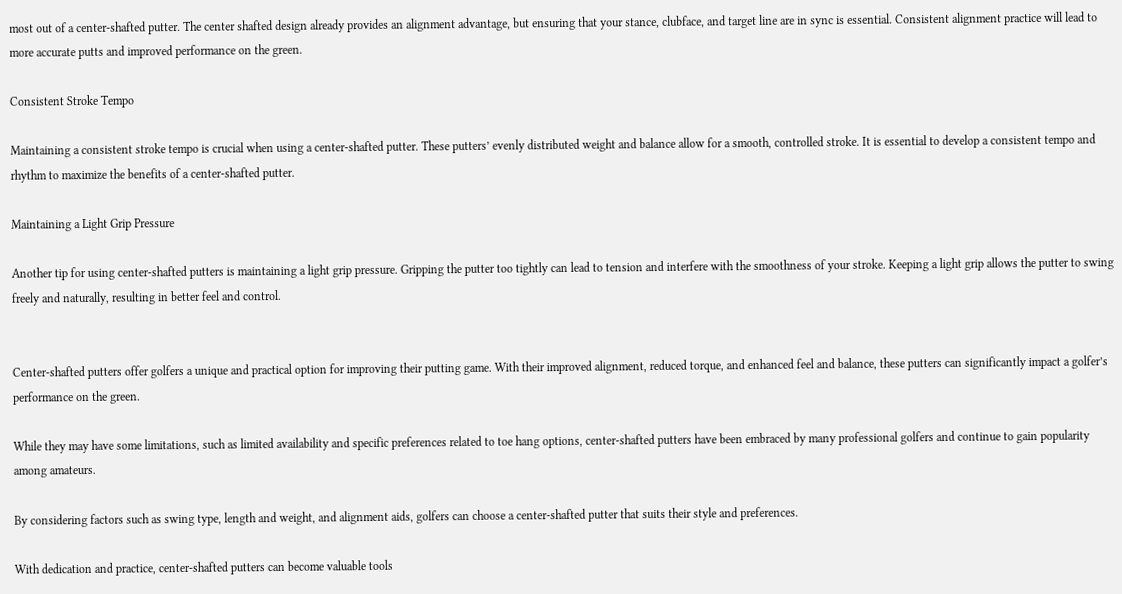most out of a center-shafted putter. The center shafted design already provides an alignment advantage, but ensuring that your stance, clubface, and target line are in sync is essential. Consistent alignment practice will lead to more accurate putts and improved performance on the green.

Consistent Stroke Tempo

Maintaining a consistent stroke tempo is crucial when using a center-shafted putter. These putters’ evenly distributed weight and balance allow for a smooth, controlled stroke. It is essential to develop a consistent tempo and rhythm to maximize the benefits of a center-shafted putter.

Maintaining a Light Grip Pressure

Another tip for using center-shafted putters is maintaining a light grip pressure. Gripping the putter too tightly can lead to tension and interfere with the smoothness of your stroke. Keeping a light grip allows the putter to swing freely and naturally, resulting in better feel and control.


Center-shafted putters offer golfers a unique and practical option for improving their putting game. With their improved alignment, reduced torque, and enhanced feel and balance, these putters can significantly impact a golfer’s performance on the green.

While they may have some limitations, such as limited availability and specific preferences related to toe hang options, center-shafted putters have been embraced by many professional golfers and continue to gain popularity among amateurs.

By considering factors such as swing type, length and weight, and alignment aids, golfers can choose a center-shafted putter that suits their style and preferences.

With dedication and practice, center-shafted putters can become valuable tools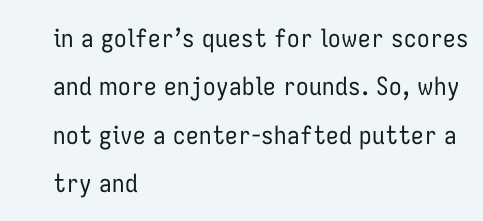in a golfer’s quest for lower scores and more enjoyable rounds. So, why not give a center-shafted putter a try and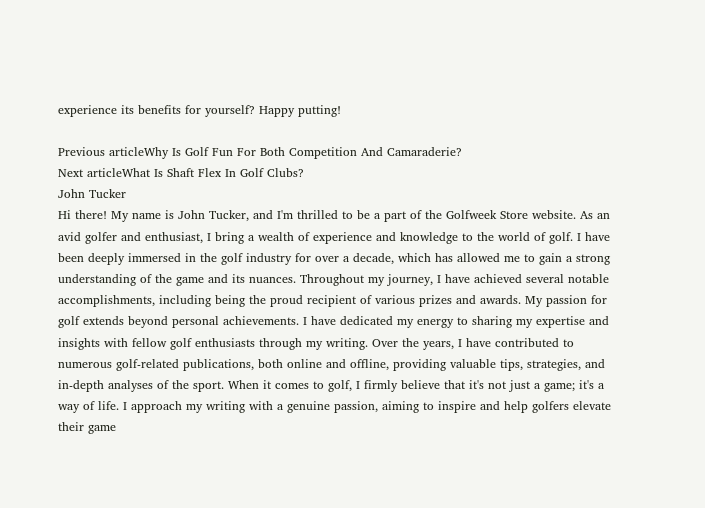experience its benefits for yourself? Happy putting!

Previous articleWhy Is Golf Fun For Both Competition And Camaraderie?
Next articleWhat Is Shaft Flex In Golf Clubs?
John Tucker
Hi there! My name is John Tucker, and I'm thrilled to be a part of the Golfweek Store website. As an avid golfer and enthusiast, I bring a wealth of experience and knowledge to the world of golf. I have been deeply immersed in the golf industry for over a decade, which has allowed me to gain a strong understanding of the game and its nuances. Throughout my journey, I have achieved several notable accomplishments, including being the proud recipient of various prizes and awards. My passion for golf extends beyond personal achievements. I have dedicated my energy to sharing my expertise and insights with fellow golf enthusiasts through my writing. Over the years, I have contributed to numerous golf-related publications, both online and offline, providing valuable tips, strategies, and in-depth analyses of the sport. When it comes to golf, I firmly believe that it's not just a game; it's a way of life. I approach my writing with a genuine passion, aiming to inspire and help golfers elevate their game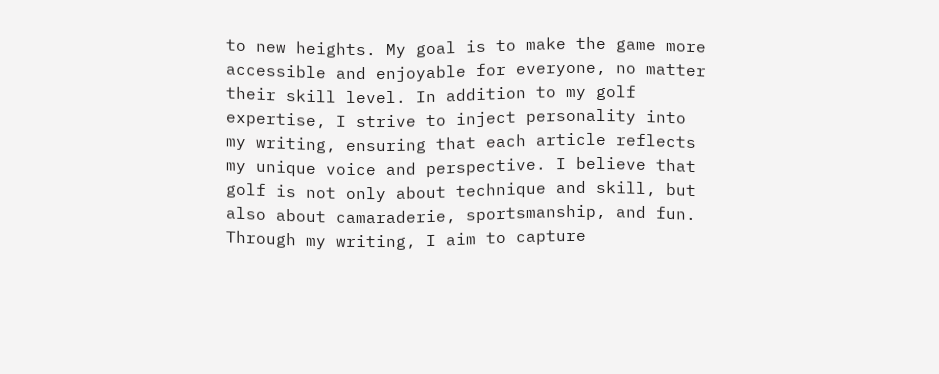to new heights. My goal is to make the game more accessible and enjoyable for everyone, no matter their skill level. In addition to my golf expertise, I strive to inject personality into my writing, ensuring that each article reflects my unique voice and perspective. I believe that golf is not only about technique and skill, but also about camaraderie, sportsmanship, and fun. Through my writing, I aim to capture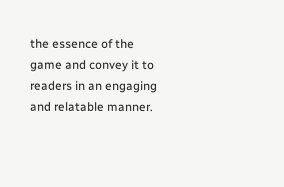the essence of the game and convey it to readers in an engaging and relatable manner.